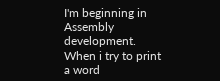I'm beginning in Assembly development. When i try to print a word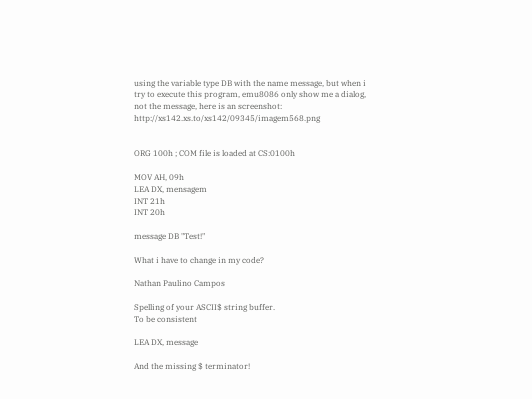using the variable type DB with the name message, but when i try to execute this program, emu8086 only show me a dialog, not the message, here is an screenshot: http://xs142.xs.to/xs142/09345/imagem568.png


ORG 100h ; COM file is loaded at CS:0100h

MOV AH, 09h
LEA DX, mensagem
INT 21h
INT 20h

message DB "Test!"

What i have to change in my code?

Nathan Paulino Campos

Spelling of your ASCII$ string buffer.
To be consistent

LEA DX, message

And the missing $ terminator!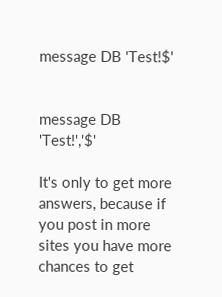message DB 'Test!$'


message DB 'Test!','$'

It's only to get more answers, because if you post in more sites you have more chances to get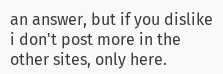an answer, but if you dislike i don't post more in the other sites, only here.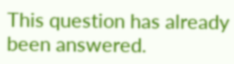This question has already been answered.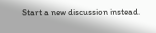Start a new discussion instead.